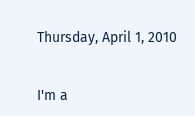Thursday, April 1, 2010


I'm a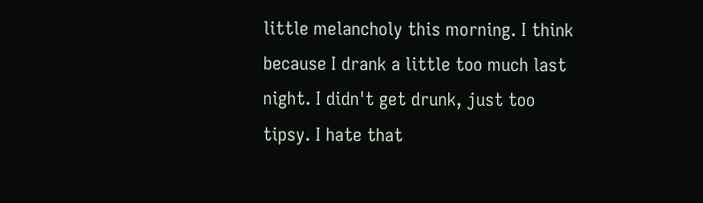little melancholy this morning. I think because I drank a little too much last night. I didn't get drunk, just too tipsy. I hate that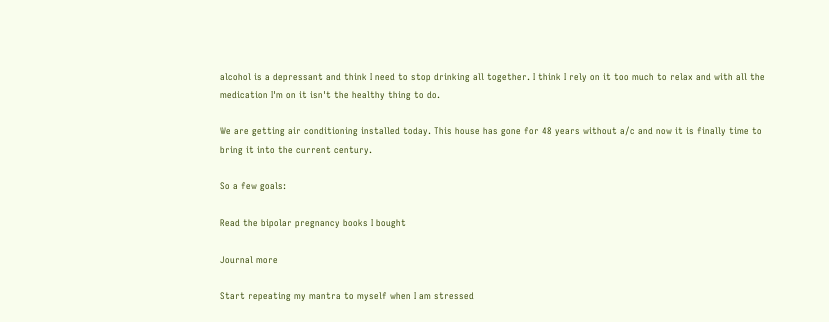alcohol is a depressant and think I need to stop drinking all together. I think I rely on it too much to relax and with all the medication I'm on it isn't the healthy thing to do.

We are getting air conditioning installed today. This house has gone for 48 years without a/c and now it is finally time to bring it into the current century.

So a few goals:

Read the bipolar pregnancy books I bought

Journal more

Start repeating my mantra to myself when I am stressed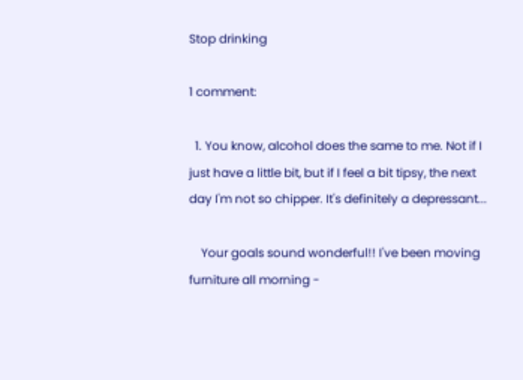Stop drinking

1 comment:

  1. You know, alcohol does the same to me. Not if I just have a little bit, but if I feel a bit tipsy, the next day I'm not so chipper. It's definitely a depressant...

    Your goals sound wonderful!! I've been moving furniture all morning -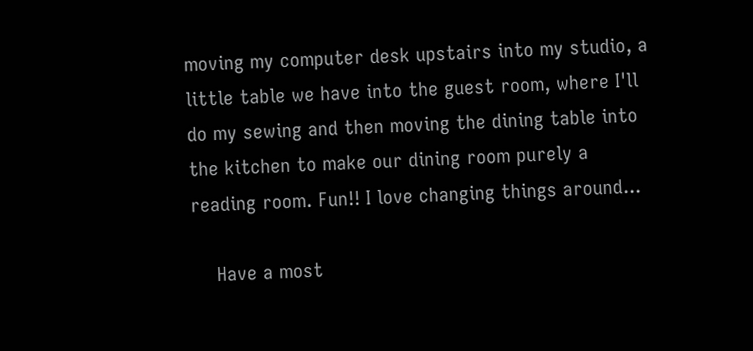moving my computer desk upstairs into my studio, a little table we have into the guest room, where I'll do my sewing and then moving the dining table into the kitchen to make our dining room purely a reading room. Fun!! I love changing things around...

    Have a most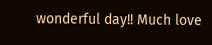wonderful day!! Much love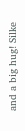and a big hug! Silke